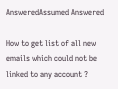AnsweredAssumed Answered

How to get list of all new emails which could not be linked to any account ?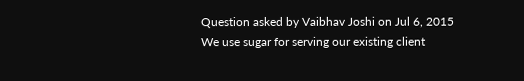Question asked by Vaibhav Joshi on Jul 6, 2015
We use sugar for serving our existing client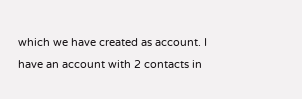which we have created as account. I have an account with 2 contacts in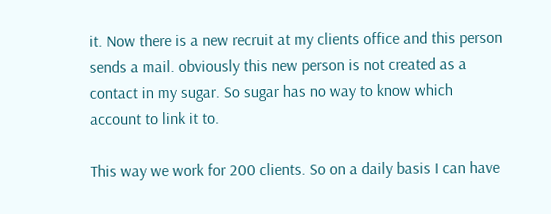it. Now there is a new recruit at my clients office and this person sends a mail. obviously this new person is not created as a contact in my sugar. So sugar has no way to know which account to link it to.

This way we work for 200 clients. So on a daily basis I can have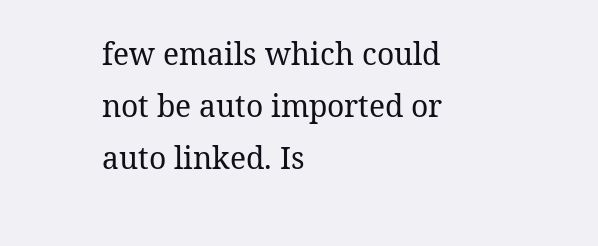few emails which could not be auto imported or auto linked. Is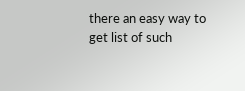there an easy way to get list of such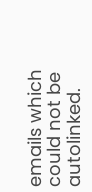emails which could not be autolinked.